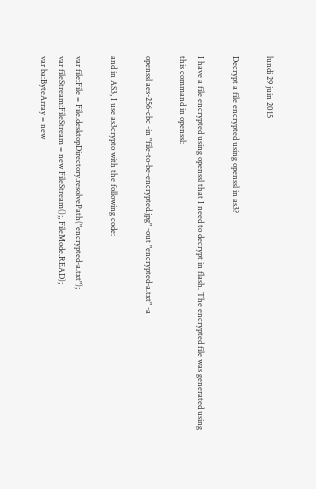lundi 29 juin 2015

Decrypt a file encrypted using openssl in as3?

I have a file encrypted using openssl that I need to decrypt in flash. The encrypted file was generated using this command in openssl:

openssl aes-256-cbc -in "file-to-be-encrypted.jpg" -out "encrypted-a.txt" -a

and in AS3, I use as3crypto with the following code:

var file:File = File.desktopDirectory.resolvePath("encrypted-a.txt");
var fileStream:FileStream = new FileStream();, FileMode.READ);
var ba:ByteArray = new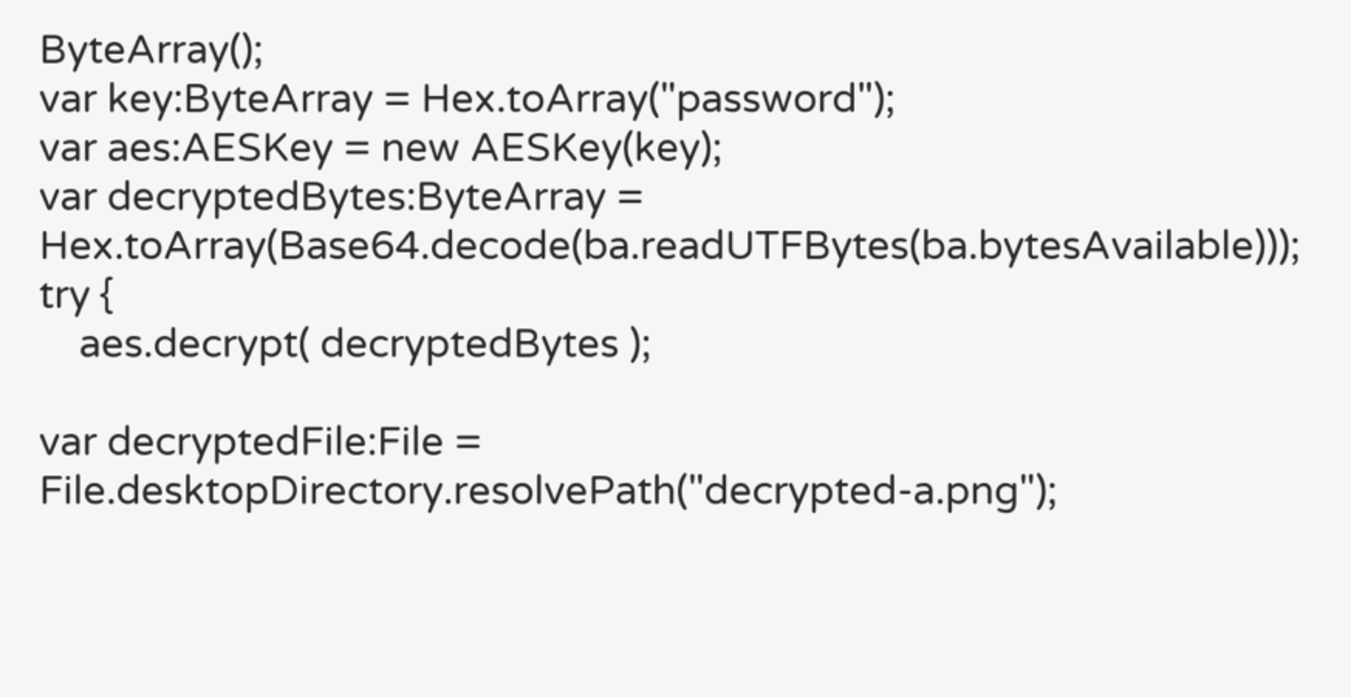ByteArray();
var key:ByteArray = Hex.toArray("password");
var aes:AESKey = new AESKey(key);
var decryptedBytes:ByteArray =  Hex.toArray(Base64.decode(ba.readUTFBytes(ba.bytesAvailable)));
try {
    aes.decrypt( decryptedBytes );

var decryptedFile:File = File.desktopDirectory.resolvePath("decrypted-a.png");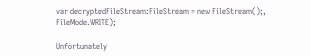var decryptedFileStream:FileStream = new FileStream();, FileMode.WRITE);

Unfortunately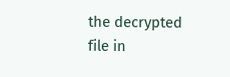the decrypted file in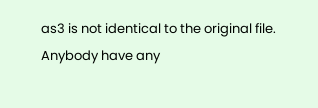as3 is not identical to the original file. Anybody have any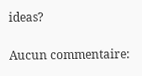ideas?

Aucun commentaire: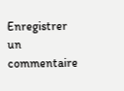Enregistrer un commentaire